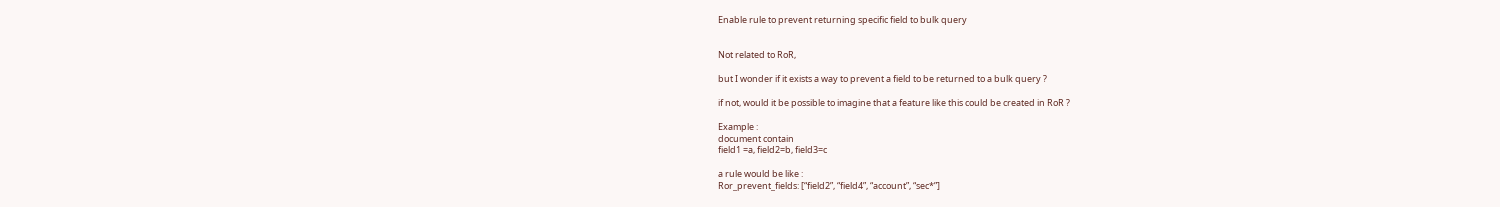Enable rule to prevent returning specific field to bulk query


Not related to RoR,

but I wonder if it exists a way to prevent a field to be returned to a bulk query ?

if not, would it be possible to imagine that a feature like this could be created in RoR ?

Example :
document contain
field1 =a, field2=b, field3=c

a rule would be like :
Ror_prevent_fields: [“field2”, “field4”, “account”, “sec*”]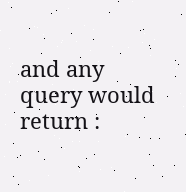and any query would return :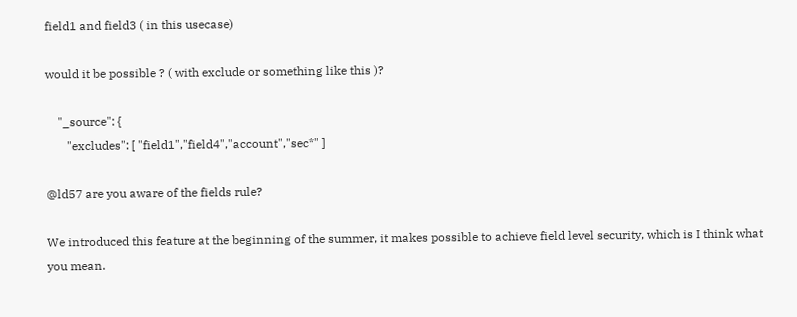field1 and field3 ( in this usecase)

would it be possible ? ( with exclude or something like this )?

    "_source": {
       "excludes": [ "field1","field4","account","sec*" ]

@ld57 are you aware of the fields rule?

We introduced this feature at the beginning of the summer, it makes possible to achieve field level security, which is I think what you mean.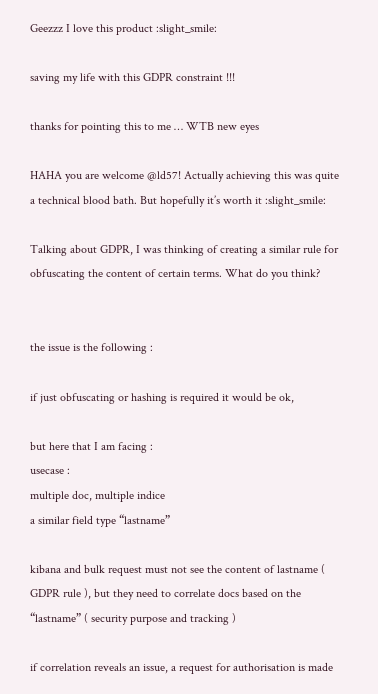Geezzz I love this product :slight_smile:

saving my life with this GDPR constraint !!!

thanks for pointing this to me … WTB new eyes

HAHA you are welcome @ld57! Actually achieving this was quite a technical blood bath. But hopefully it’s worth it :slight_smile:

Talking about GDPR, I was thinking of creating a similar rule for obfuscating the content of certain terms. What do you think?


the issue is the following :

if just obfuscating or hashing is required it would be ok,

but here that I am facing :
usecase :
multiple doc, multiple indice
a similar field type “lastname”

kibana and bulk request must not see the content of lastname ( GDPR rule ), but they need to correlate docs based on the “lastname” ( security purpose and tracking )

if correlation reveals an issue, a request for authorisation is made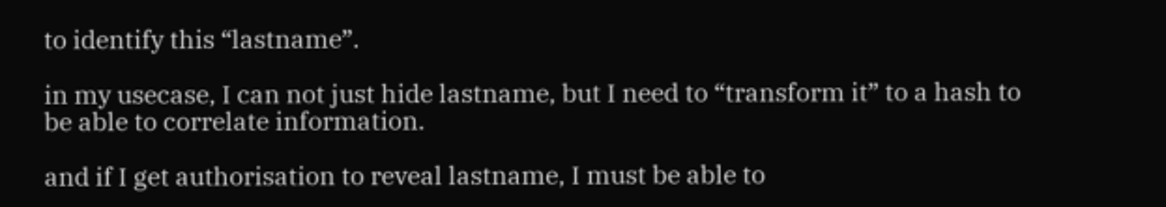to identify this “lastname”.

in my usecase, I can not just hide lastname, but I need to “transform it” to a hash to be able to correlate information.

and if I get authorisation to reveal lastname, I must be able to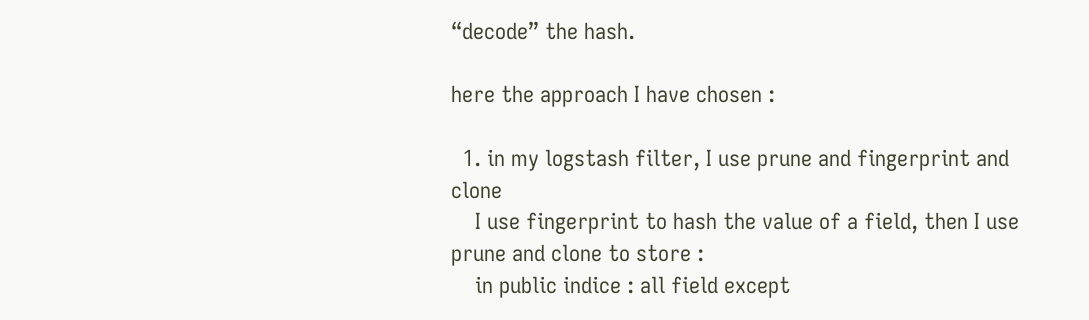“decode” the hash.

here the approach I have chosen :

  1. in my logstash filter, I use prune and fingerprint and clone
    I use fingerprint to hash the value of a field, then I use prune and clone to store :
    in public indice : all field except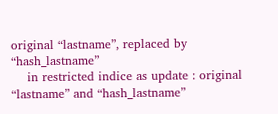original “lastname”, replaced by “hash_lastname”
    in restricted indice as update : original “lastname” and “hash_lastname”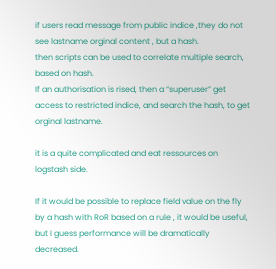if users read message from public indice ,they do not see lastname orginal content , but a hash.
then scripts can be used to correlate multiple search, based on hash.
If an authorisation is rised, then a “superuser” get access to restricted indice, and search the hash, to get orginal lastname.

it is a quite complicated and eat ressources on logstash side.

If it would be possible to replace field value on the fly by a hash with RoR based on a rule , it would be useful, but I guess performance will be dramatically decreased.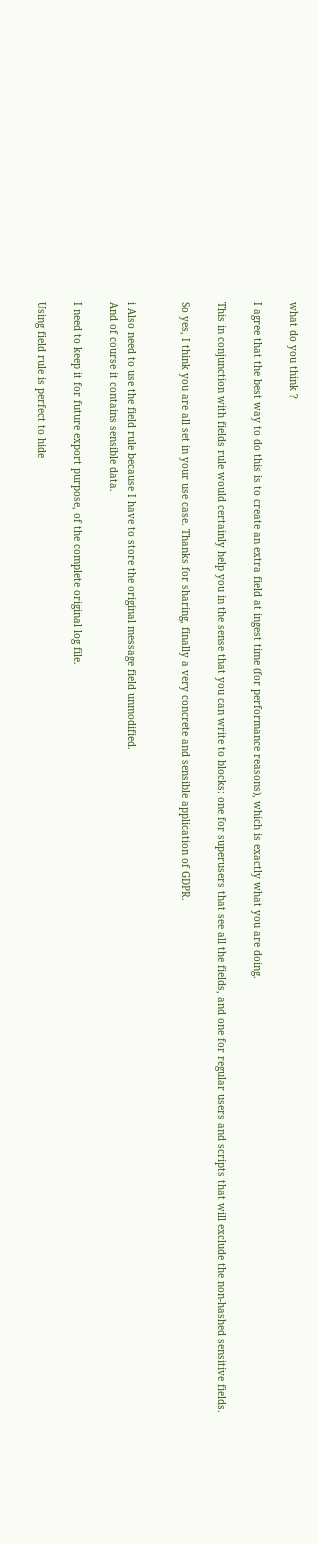what do you think ?

I agree that the best way to do this is to create an extra field at ingest time (for performance reasons), which is exactly what you are doing.

This in conjunction with fields rule would certainly help you in the sense that you can write to blocks: one for superusers that see all the fields, and one for regular users and scripts that will exclude the non-hashed sensitive fields.

So yes, I think you are all set in your use case. Thanks for sharing, finally a very concrete and sensible application of GDPR.


i Also need to use the field rule because I have to store the original message field unmodified.
And of course it contains sensible data.

I need to keep it for future export purpose, of the complete original log file.

Using field rule is perfect to hide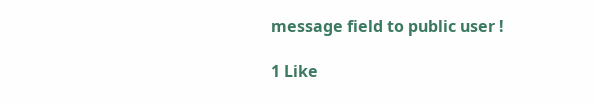message field to public user !

1 Like